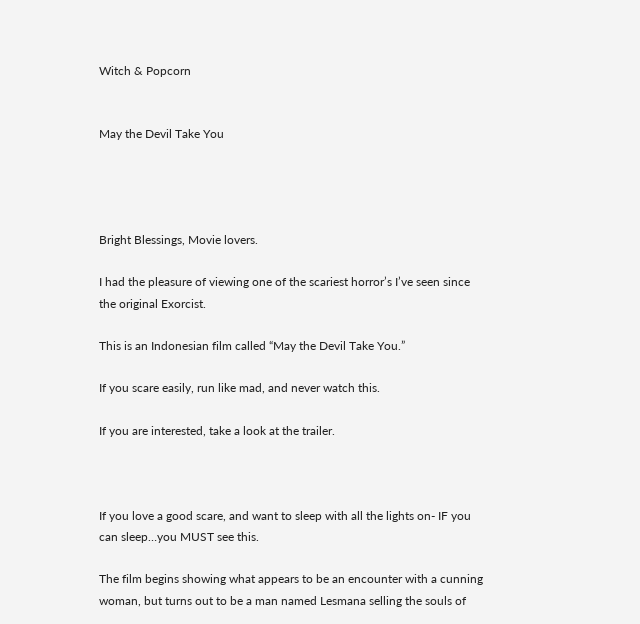Witch & Popcorn


May the Devil Take You




Bright Blessings, Movie lovers.

I had the pleasure of viewing one of the scariest horror’s I’ve seen since the original Exorcist.

This is an Indonesian film called “May the Devil Take You.”

If you scare easily, run like mad, and never watch this.

If you are interested, take a look at the trailer.



If you love a good scare, and want to sleep with all the lights on- IF you can sleep…you MUST see this.

The film begins showing what appears to be an encounter with a cunning woman, but turns out to be a man named Lesmana selling the souls of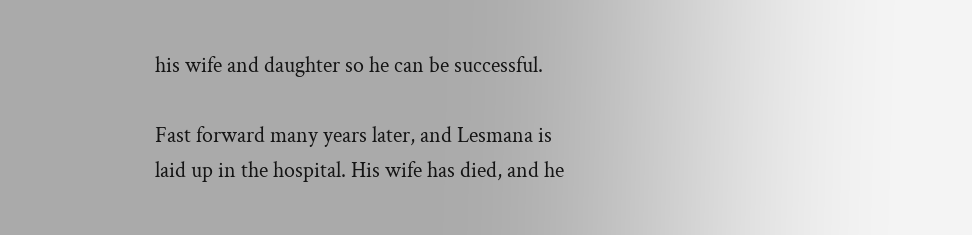his wife and daughter so he can be successful.

Fast forward many years later, and Lesmana is laid up in the hospital. His wife has died, and he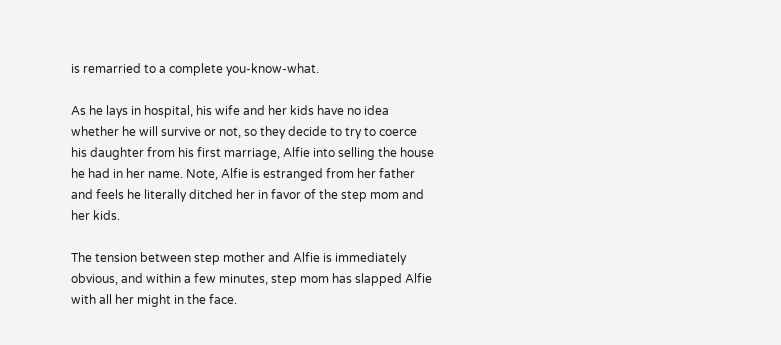is remarried to a complete you-know-what.

As he lays in hospital, his wife and her kids have no idea whether he will survive or not, so they decide to try to coerce his daughter from his first marriage, Alfie into selling the house he had in her name. Note, Alfie is estranged from her father and feels he literally ditched her in favor of the step mom and her kids.

The tension between step mother and Alfie is immediately obvious, and within a few minutes, step mom has slapped Alfie with all her might in the face.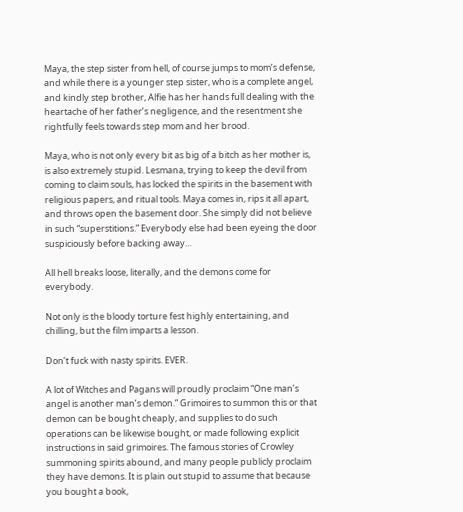Maya, the step sister from hell, of course jumps to mom’s defense, and while there is a younger step sister, who is a complete angel, and kindly step brother, Alfie has her hands full dealing with the heartache of her father’s negligence, and the resentment she rightfully feels towards step mom and her brood.

Maya, who is not only every bit as big of a bitch as her mother is, is also extremely stupid. Lesmana, trying to keep the devil from coming to claim souls, has locked the spirits in the basement with religious papers, and ritual tools. Maya comes in, rips it all apart, and throws open the basement door. She simply did not believe in such “superstitions.” Everybody else had been eyeing the door suspiciously before backing away…

All hell breaks loose, literally, and the demons come for everybody.

Not only is the bloody torture fest highly entertaining, and chilling, but the film imparts a lesson.

Don’t fuck with nasty spirits. EVER.

A lot of Witches and Pagans will proudly proclaim “One man’s angel is another man’s demon.” Grimoires to summon this or that demon can be bought cheaply, and supplies to do such operations can be likewise bought, or made following explicit instructions in said grimoires. The famous stories of Crowley summoning spirits abound, and many people publicly proclaim they have demons. It is plain out stupid to assume that because you bought a book,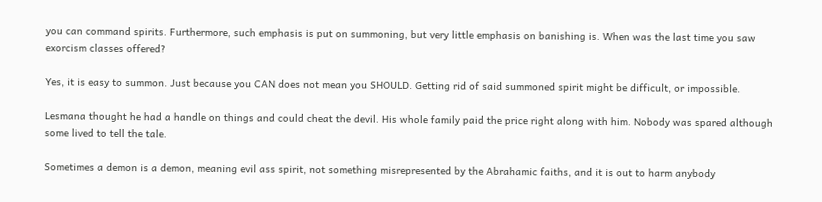you can command spirits. Furthermore, such emphasis is put on summoning, but very little emphasis on banishing is. When was the last time you saw exorcism classes offered?

Yes, it is easy to summon. Just because you CAN does not mean you SHOULD. Getting rid of said summoned spirit might be difficult, or impossible.

Lesmana thought he had a handle on things and could cheat the devil. His whole family paid the price right along with him. Nobody was spared although some lived to tell the tale.

Sometimes a demon is a demon, meaning evil ass spirit, not something misrepresented by the Abrahamic faiths, and it is out to harm anybody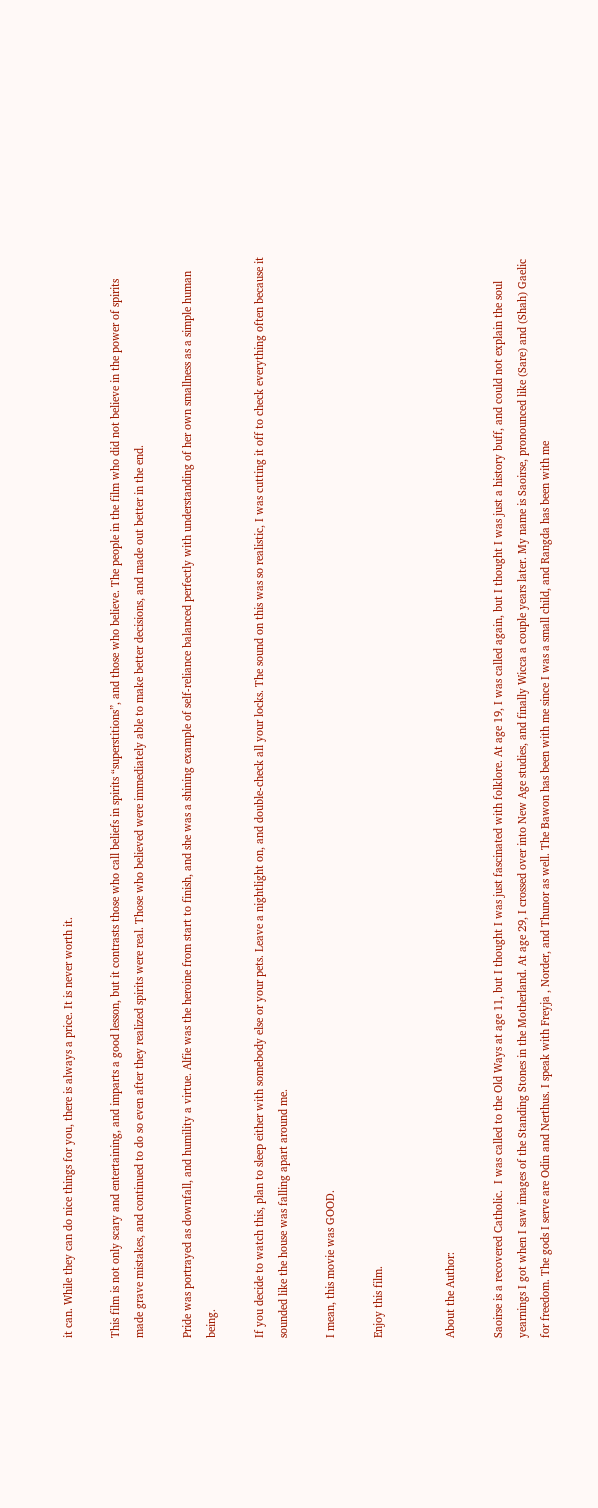it can. While they can do nice things for you, there is always a price. It is never worth it.

This film is not only scary and entertaining, and imparts a good lesson, but it contrasts those who call beliefs in spirits “superstitions”, and those who believe. The people in the film who did not believe in the power of spirits made grave mistakes, and continued to do so even after they realized spirits were real. Those who believed were immediately able to make better decisions, and made out better in the end.

Pride was portrayed as downfall, and humility a virtue. Alfie was the heroine from start to finish, and she was a shining example of self-reliance balanced perfectly with understanding of her own smallness as a simple human being.

If you decide to watch this, plan to sleep either with somebody else or your pets. Leave a nightlight on, and double-check all your locks. The sound on this was so realistic, I was cutting it off to check everything often because it sounded like the house was falling apart around me.

I mean, this movie was GOOD.

Enjoy this film.


About the Author:

Saoirse is a recovered Catholic.  I was called to the Old Ways at age 11, but I thought I was just fascinated with folklore. At age 19, I was called again, but I thought I was just a history buff, and could not explain the soul yearnings I got when I saw images of the Standing Stones in the Motherland. At age 29, I crossed over into New Age studies, and finally Wicca a couple years later. My name is Saoirse, pronounced like (Sare) and (Shah) Gaelic for freedom. The gods I serve are Odin and Nerthus. I speak with Freyja , Norder, and Thunor as well. The Bawon has been with me since I was a small child, and Rangda has been with me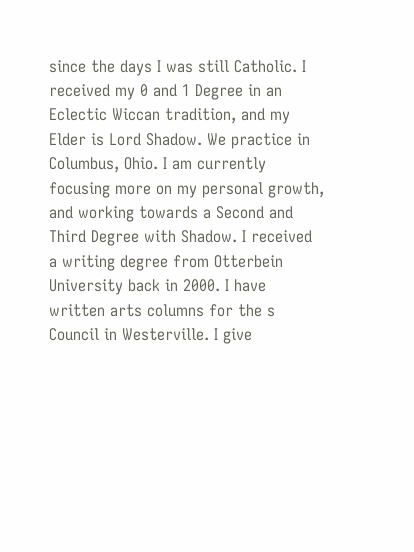since the days I was still Catholic. I received my 0 and 1 Degree in an Eclectic Wiccan tradition, and my Elder is Lord Shadow. We practice in Columbus, Ohio. I am currently focusing more on my personal growth, and working towards a Second and Third Degree with Shadow. I received a writing degree from Otterbein University back in 2000. I have written arts columns for the s Council in Westerville. I give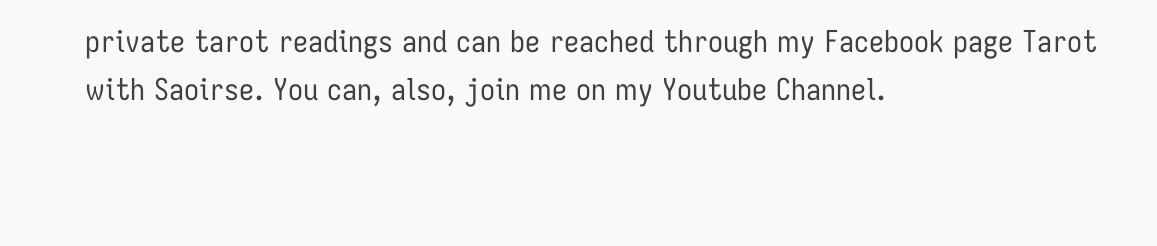private tarot readings and can be reached through my Facebook page Tarot with Saoirse. You can, also, join me on my Youtube Channel.